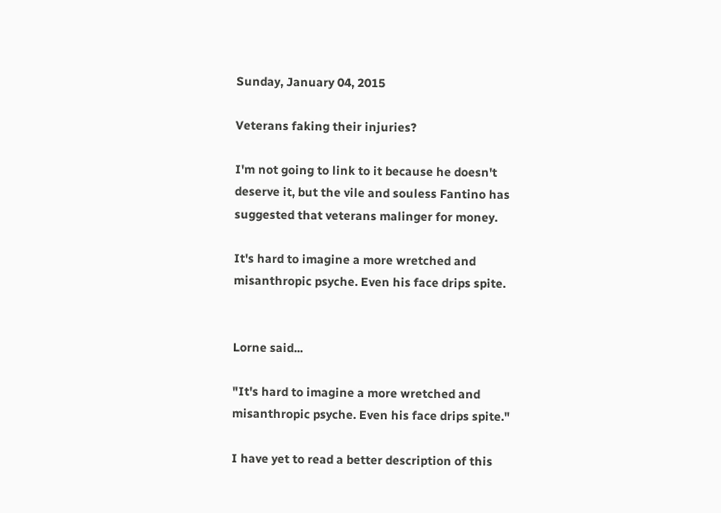Sunday, January 04, 2015

Veterans faking their injuries?

I'm not going to link to it because he doesn't deserve it, but the vile and souless Fantino has suggested that veterans malinger for money.

It's hard to imagine a more wretched and misanthropic psyche. Even his face drips spite.


Lorne said...

"It's hard to imagine a more wretched and misanthropic psyche. Even his face drips spite."

I have yet to read a better description of this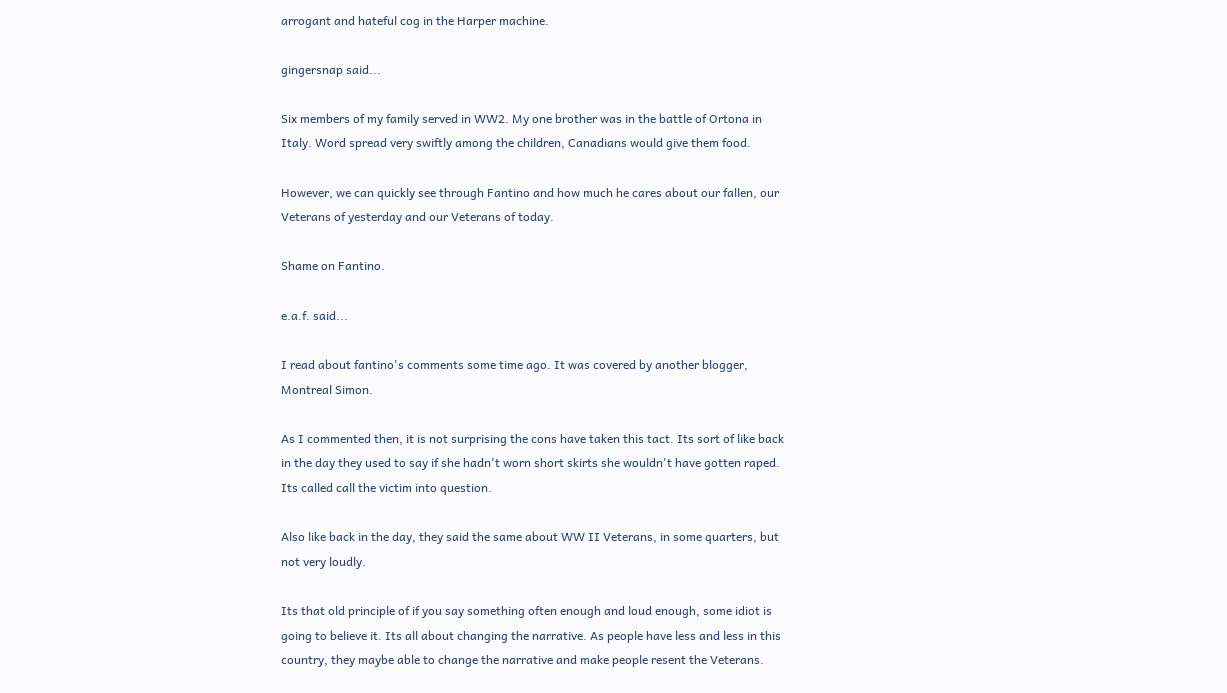arrogant and hateful cog in the Harper machine.

gingersnap said...

Six members of my family served in WW2. My one brother was in the battle of Ortona in Italy. Word spread very swiftly among the children, Canadians would give them food.

However, we can quickly see through Fantino and how much he cares about our fallen, our Veterans of yesterday and our Veterans of today.

Shame on Fantino.

e.a.f. said...

I read about fantino's comments some time ago. It was covered by another blogger, Montreal Simon.

As I commented then, it is not surprising the cons have taken this tact. Its sort of like back in the day they used to say if she hadn't worn short skirts she wouldn't have gotten raped. Its called call the victim into question.

Also like back in the day, they said the same about WW II Veterans, in some quarters, but not very loudly.

Its that old principle of if you say something often enough and loud enough, some idiot is going to believe it. Its all about changing the narrative. As people have less and less in this country, they maybe able to change the narrative and make people resent the Veterans.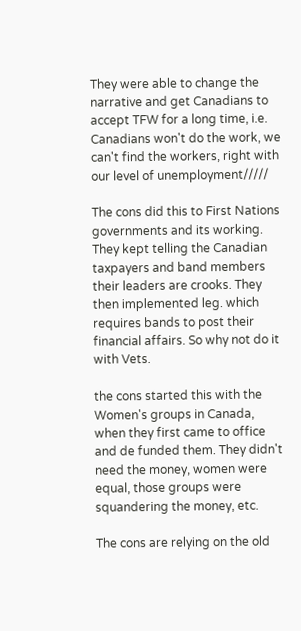They were able to change the narrative and get Canadians to accept TFW for a long time, i.e. Canadians won't do the work, we can't find the workers, right with our level of unemployment/////

The cons did this to First Nations governments and its working. They kept telling the Canadian taxpayers and band members their leaders are crooks. They then implemented leg. which requires bands to post their financial affairs. So why not do it with Vets.

the cons started this with the Women's groups in Canada, when they first came to office and de funded them. They didn't need the money, women were equal, those groups were squandering the money, etc.

The cons are relying on the old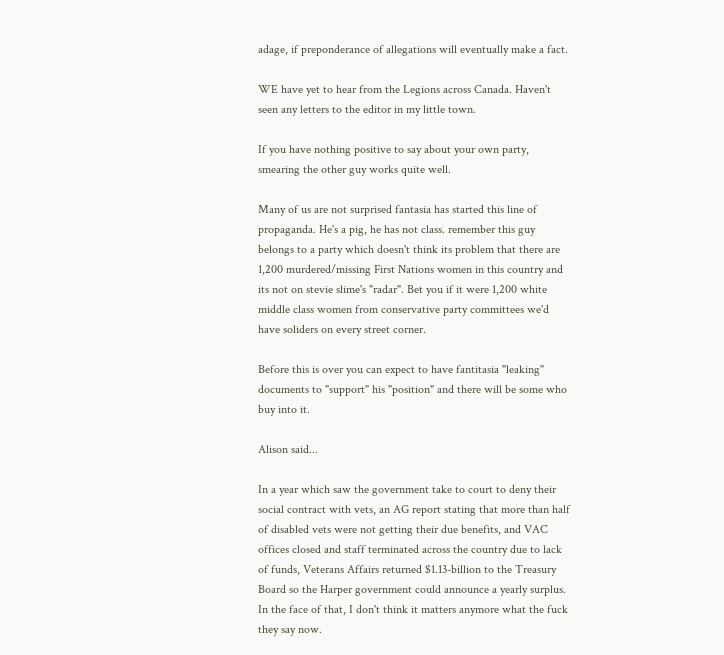adage, if preponderance of allegations will eventually make a fact.

WE have yet to hear from the Legions across Canada. Haven't seen any letters to the editor in my little town.

If you have nothing positive to say about your own party, smearing the other guy works quite well.

Many of us are not surprised fantasia has started this line of propaganda. He's a pig, he has not class. remember this guy belongs to a party which doesn't think its problem that there are 1,200 murdered/missing First Nations women in this country and its not on stevie slime's "radar". Bet you if it were 1,200 white middle class women from conservative party committees we'd have soliders on every street corner.

Before this is over you can expect to have fantitasia "leaking" documents to "support" his "position" and there will be some who buy into it.

Alison said...

In a year which saw the government take to court to deny their social contract with vets, an AG report stating that more than half of disabled vets were not getting their due benefits, and VAC offices closed and staff terminated across the country due to lack of funds, Veterans Affairs returned $1.13-billion to the Treasury Board so the Harper government could announce a yearly surplus.
In the face of that, I don't think it matters anymore what the fuck they say now.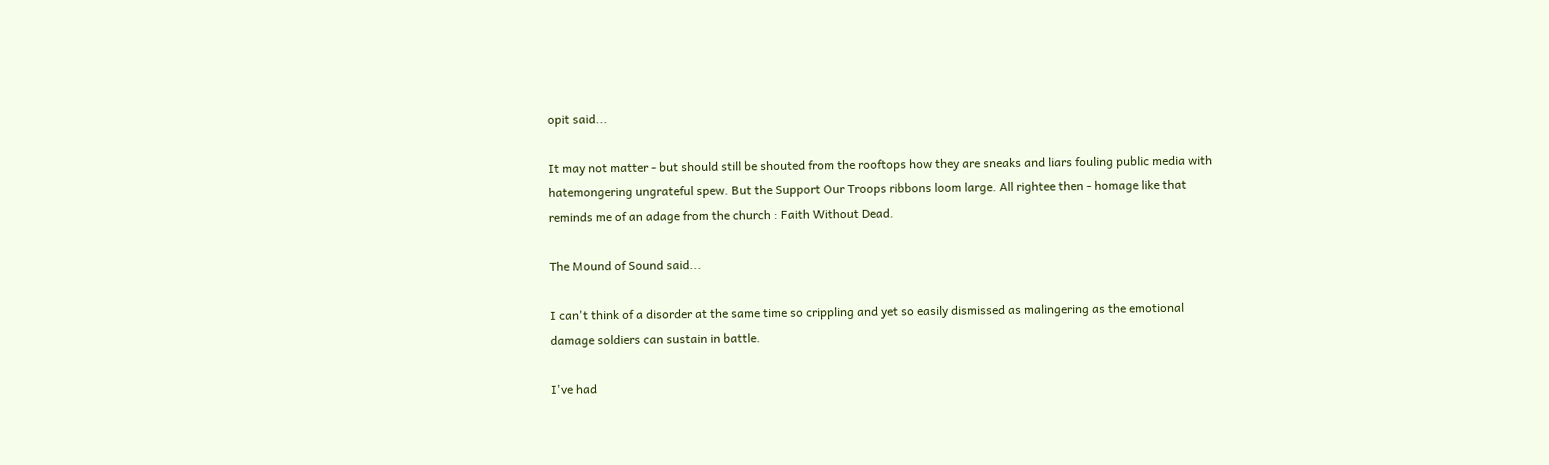opit said...

It may not matter - but should still be shouted from the rooftops how they are sneaks and liars fouling public media with hatemongering ungrateful spew. But the Support Our Troops ribbons loom large. All rightee then - homage like that reminds me of an adage from the church : Faith Without Dead.

The Mound of Sound said...

I can't think of a disorder at the same time so crippling and yet so easily dismissed as malingering as the emotional damage soldiers can sustain in battle.

I've had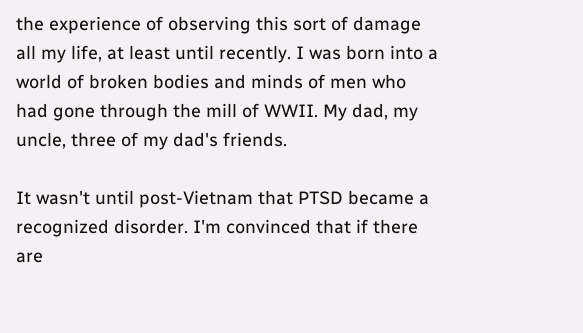the experience of observing this sort of damage all my life, at least until recently. I was born into a world of broken bodies and minds of men who had gone through the mill of WWII. My dad, my uncle, three of my dad's friends.

It wasn't until post-Vietnam that PTSD became a recognized disorder. I'm convinced that if there are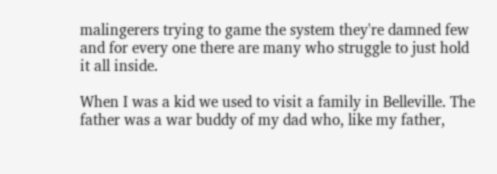malingerers trying to game the system they're damned few and for every one there are many who struggle to just hold it all inside.

When I was a kid we used to visit a family in Belleville. The father was a war buddy of my dad who, like my father,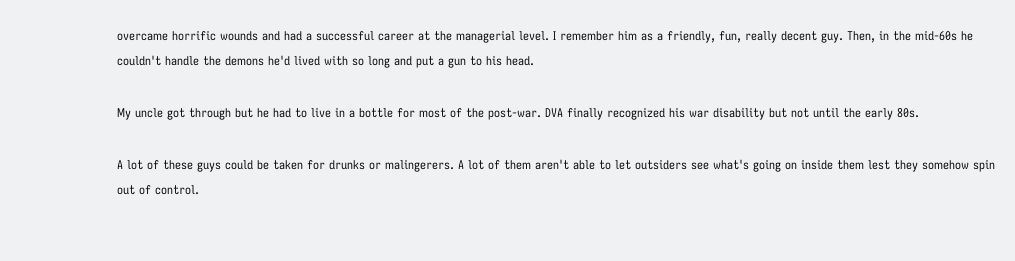overcame horrific wounds and had a successful career at the managerial level. I remember him as a friendly, fun, really decent guy. Then, in the mid-60s he couldn't handle the demons he'd lived with so long and put a gun to his head.

My uncle got through but he had to live in a bottle for most of the post-war. DVA finally recognized his war disability but not until the early 80s.

A lot of these guys could be taken for drunks or malingerers. A lot of them aren't able to let outsiders see what's going on inside them lest they somehow spin out of control.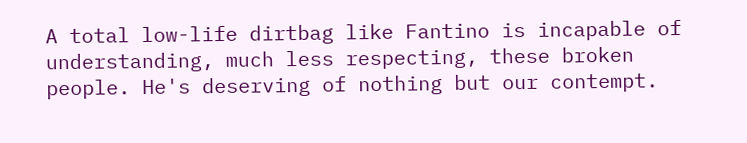A total low-life dirtbag like Fantino is incapable of understanding, much less respecting, these broken people. He's deserving of nothing but our contempt.